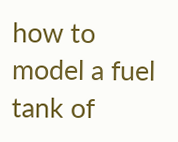how to model a fuel tank of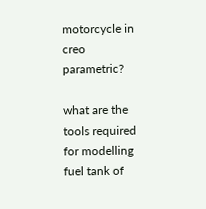motorcycle in creo parametric?

what are the tools required for modelling fuel tank of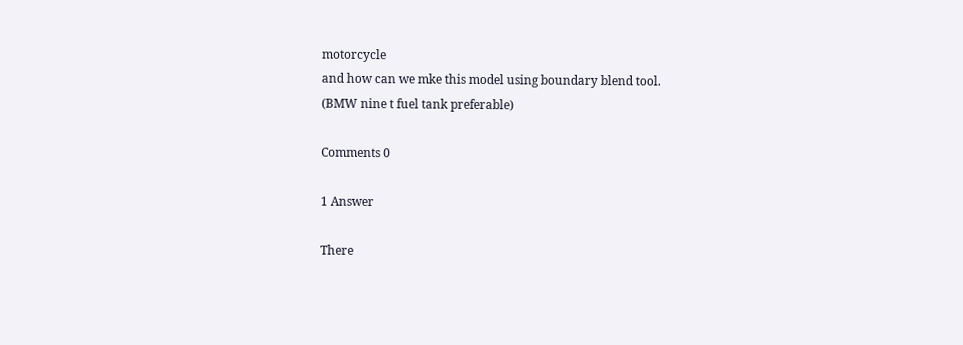motorcycle
and how can we mke this model using boundary blend tool.
(BMW nine t fuel tank preferable)

Comments 0

1 Answer

There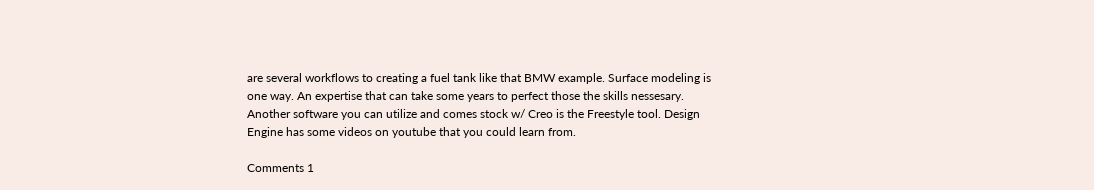are several workflows to creating a fuel tank like that BMW example. Surface modeling is one way. An expertise that can take some years to perfect those the skills nessesary. Another software you can utilize and comes stock w/ Creo is the Freestyle tool. Design Engine has some videos on youtube that you could learn from.

Comments 1